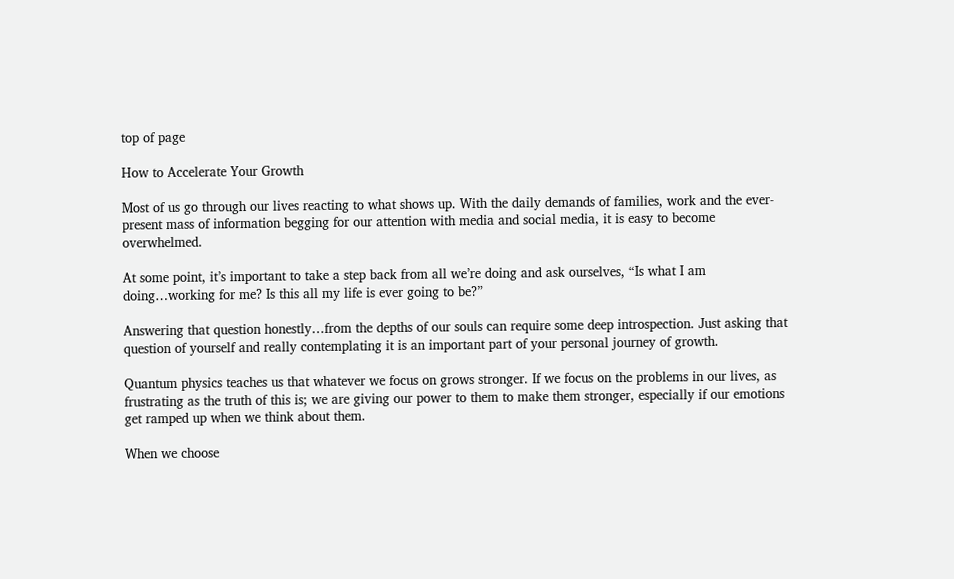top of page

How to Accelerate Your Growth

Most of us go through our lives reacting to what shows up. With the daily demands of families, work and the ever-present mass of information begging for our attention with media and social media, it is easy to become overwhelmed.

At some point, it’s important to take a step back from all we’re doing and ask ourselves, “Is what I am doing…working for me? Is this all my life is ever going to be?”

Answering that question honestly…from the depths of our souls can require some deep introspection. Just asking that question of yourself and really contemplating it is an important part of your personal journey of growth.

Quantum physics teaches us that whatever we focus on grows stronger. If we focus on the problems in our lives, as frustrating as the truth of this is; we are giving our power to them to make them stronger, especially if our emotions get ramped up when we think about them.

When we choose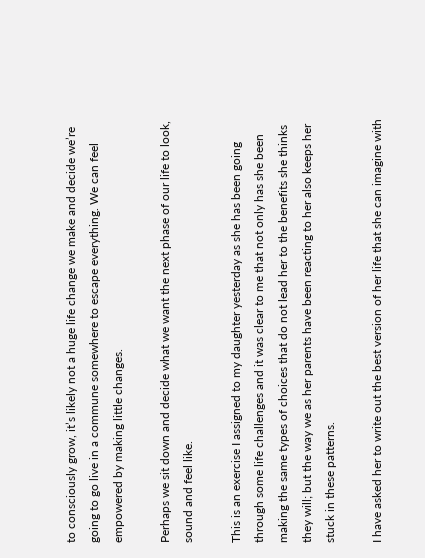to consciously grow, it’s likely not a huge life change we make and decide we’re going to go live in a commune somewhere to escape everything. We can feel empowered by making little changes.

Perhaps we sit down and decide what we want the next phase of our life to look, sound and feel like.

This is an exercise I assigned to my daughter yesterday as she has been going through some life challenges and it was clear to me that not only has she been making the same types of choices that do not lead her to the benefits she thinks they will; but the way we as her parents have been reacting to her also keeps her stuck in these patterns.

I have asked her to write out the best version of her life that she can imagine with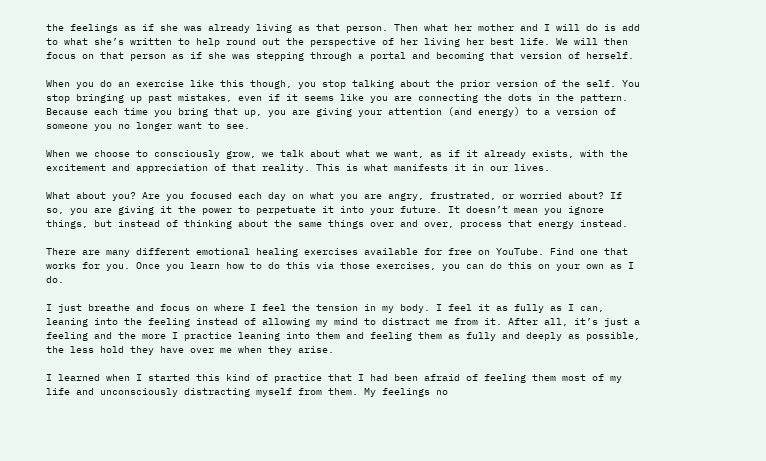the feelings as if she was already living as that person. Then what her mother and I will do is add to what she’s written to help round out the perspective of her living her best life. We will then focus on that person as if she was stepping through a portal and becoming that version of herself.

When you do an exercise like this though, you stop talking about the prior version of the self. You stop bringing up past mistakes, even if it seems like you are connecting the dots in the pattern. Because each time you bring that up, you are giving your attention (and energy) to a version of someone you no longer want to see.

When we choose to consciously grow, we talk about what we want, as if it already exists, with the excitement and appreciation of that reality. This is what manifests it in our lives.

What about you? Are you focused each day on what you are angry, frustrated, or worried about? If so, you are giving it the power to perpetuate it into your future. It doesn’t mean you ignore things, but instead of thinking about the same things over and over, process that energy instead.

There are many different emotional healing exercises available for free on YouTube. Find one that works for you. Once you learn how to do this via those exercises, you can do this on your own as I do.

I just breathe and focus on where I feel the tension in my body. I feel it as fully as I can, leaning into the feeling instead of allowing my mind to distract me from it. After all, it’s just a feeling and the more I practice leaning into them and feeling them as fully and deeply as possible, the less hold they have over me when they arise.

I learned when I started this kind of practice that I had been afraid of feeling them most of my life and unconsciously distracting myself from them. My feelings no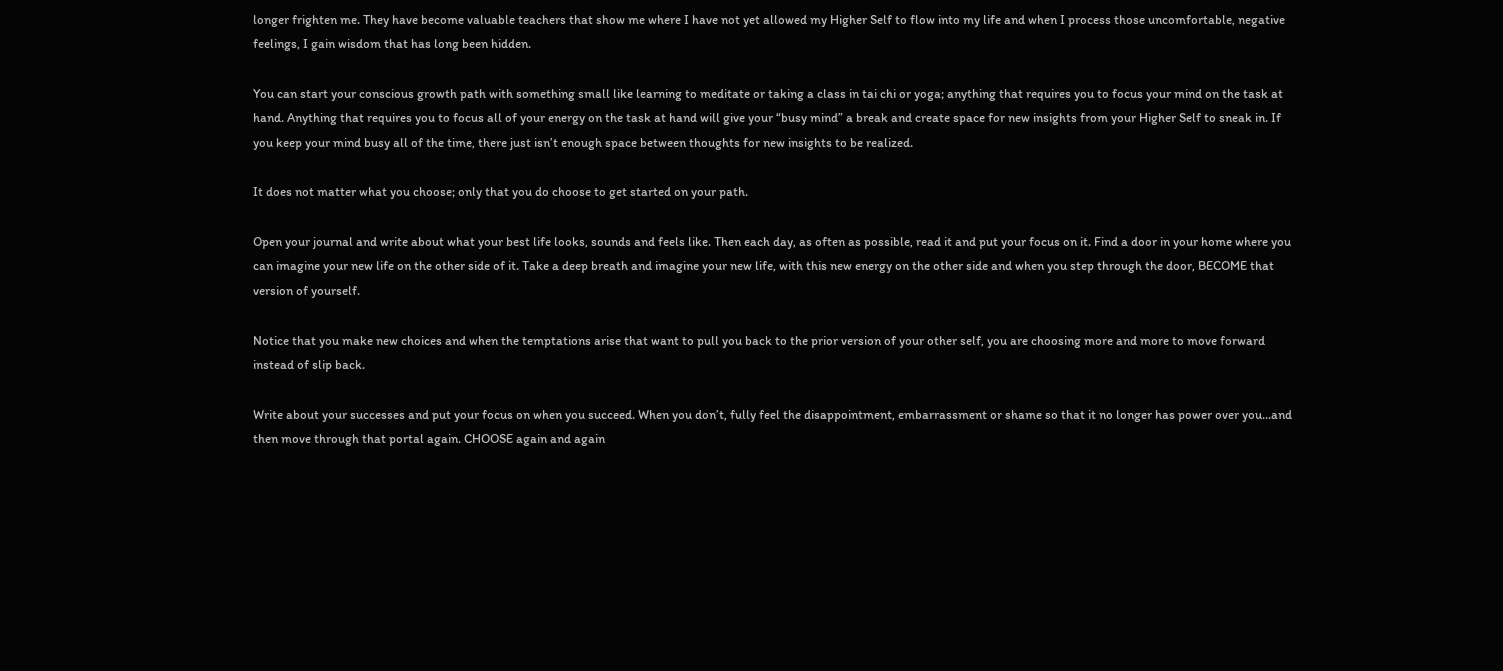longer frighten me. They have become valuable teachers that show me where I have not yet allowed my Higher Self to flow into my life and when I process those uncomfortable, negative feelings, I gain wisdom that has long been hidden.

You can start your conscious growth path with something small like learning to meditate or taking a class in tai chi or yoga; anything that requires you to focus your mind on the task at hand. Anything that requires you to focus all of your energy on the task at hand will give your “busy mind” a break and create space for new insights from your Higher Self to sneak in. If you keep your mind busy all of the time, there just isn’t enough space between thoughts for new insights to be realized.

It does not matter what you choose; only that you do choose to get started on your path.

Open your journal and write about what your best life looks, sounds and feels like. Then each day, as often as possible, read it and put your focus on it. Find a door in your home where you can imagine your new life on the other side of it. Take a deep breath and imagine your new life, with this new energy on the other side and when you step through the door, BECOME that version of yourself.

Notice that you make new choices and when the temptations arise that want to pull you back to the prior version of your other self, you are choosing more and more to move forward instead of slip back.

Write about your successes and put your focus on when you succeed. When you don’t, fully feel the disappointment, embarrassment or shame so that it no longer has power over you…and then move through that portal again. CHOOSE again and again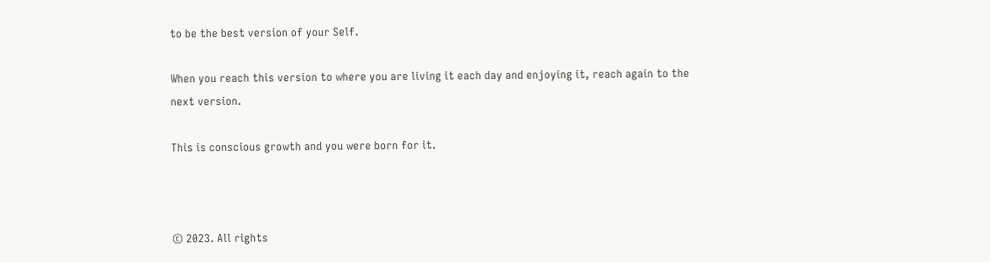to be the best version of your Self.

When you reach this version to where you are living it each day and enjoying it, reach again to the next version.

This is conscious growth and you were born for it.



© 2023. All rights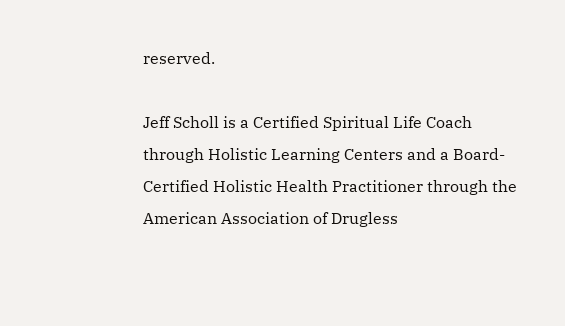reserved.

Jeff Scholl is a Certified Spiritual Life Coach through Holistic Learning Centers and a Board-Certified Holistic Health Practitioner through the American Association of Drugless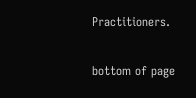Practitioners.


bottom of page